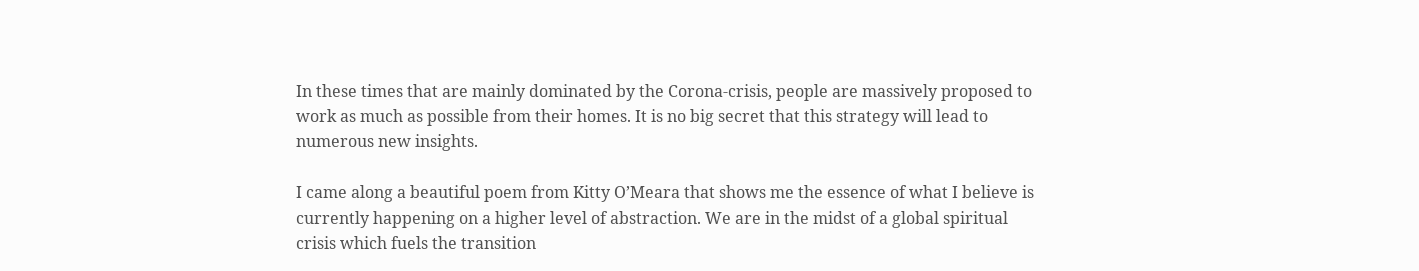In these times that are mainly dominated by the Corona-crisis, people are massively proposed to work as much as possible from their homes. It is no big secret that this strategy will lead to numerous new insights.

I came along a beautiful poem from Kitty O’Meara that shows me the essence of what I believe is currently happening on a higher level of abstraction. We are in the midst of a global spiritual crisis which fuels the transition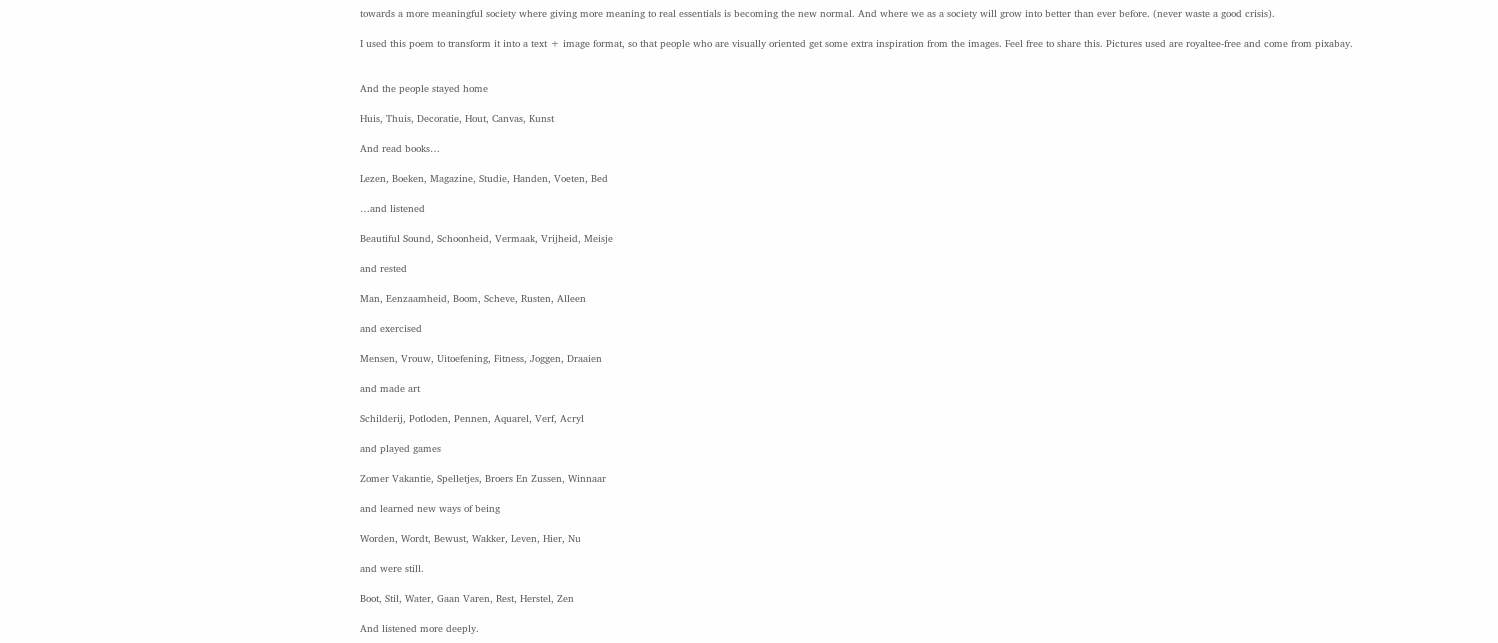towards a more meaningful society where giving more meaning to real essentials is becoming the new normal. And where we as a society will grow into better than ever before. (never waste a good crisis).

I used this poem to transform it into a text + image format, so that people who are visually oriented get some extra inspiration from the images. Feel free to share this. Pictures used are royaltee-free and come from pixabay.


And the people stayed home

Huis, Thuis, Decoratie, Hout, Canvas, Kunst

And read books…

Lezen, Boeken, Magazine, Studie, Handen, Voeten, Bed

…and listened

Beautiful Sound, Schoonheid, Vermaak, Vrijheid, Meisje

and rested

Man, Eenzaamheid, Boom, Scheve, Rusten, Alleen

and exercised

Mensen, Vrouw, Uitoefening, Fitness, Joggen, Draaien

and made art

Schilderij, Potloden, Pennen, Aquarel, Verf, Acryl

and played games

Zomer Vakantie, Spelletjes, Broers En Zussen, Winnaar

and learned new ways of being

Worden, Wordt, Bewust, Wakker, Leven, Hier, Nu

and were still.

Boot, Stil, Water, Gaan Varen, Rest, Herstel, Zen

And listened more deeply.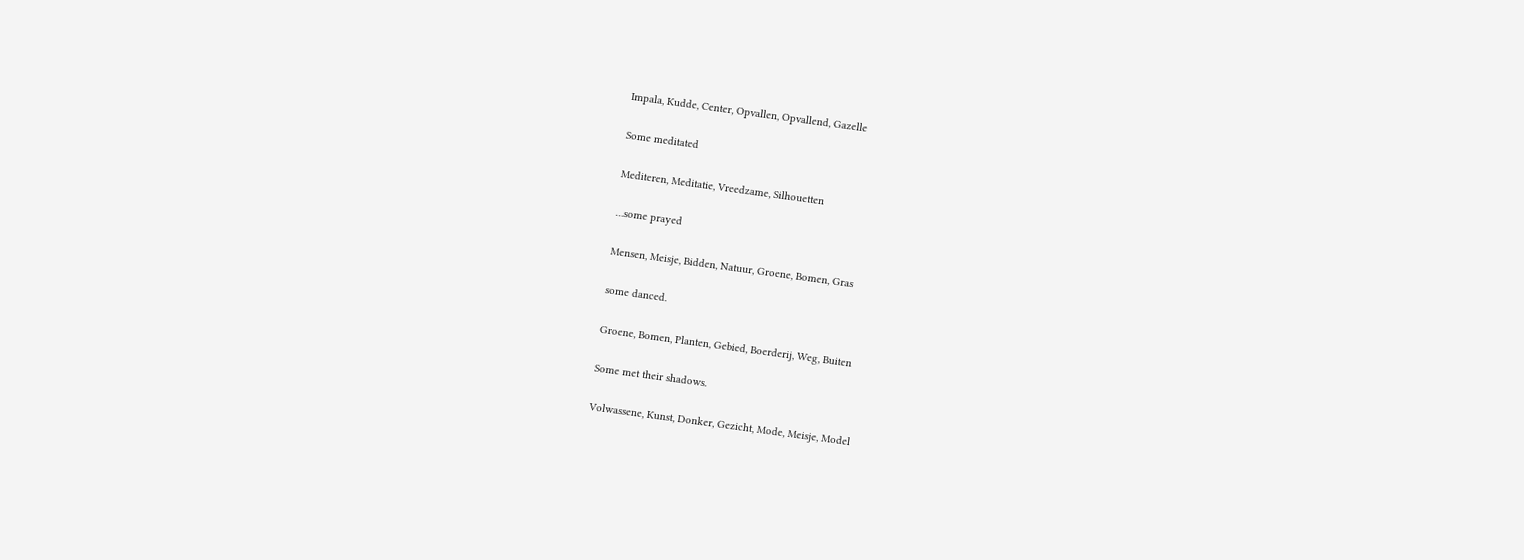Impala, Kudde, Center, Opvallen, Opvallend, Gazelle

Some meditated

Mediteren, Meditatie, Vreedzame, Silhouetten

…some prayed

Mensen, Meisje, Bidden, Natuur, Groene, Bomen, Gras

some danced.

Groene, Bomen, Planten, Gebied, Boerderij, Weg, Buiten

Some met their shadows.

Volwassene, Kunst, Donker, Gezicht, Mode, Meisje, Model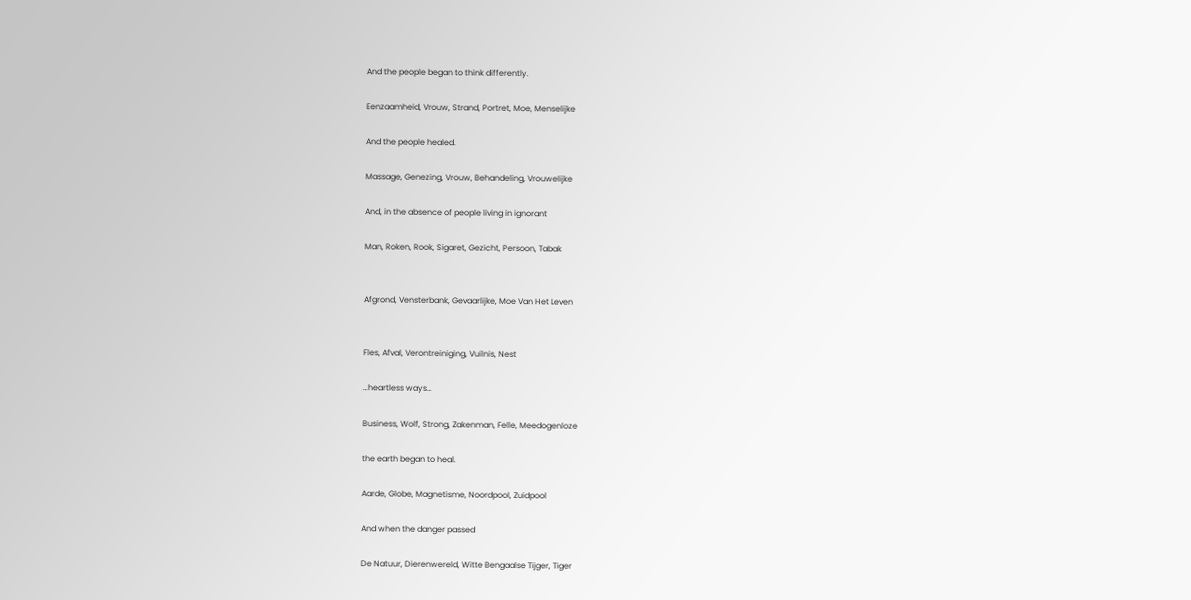And the people began to think differently.

Eenzaamheid, Vrouw, Strand, Portret, Moe, Menselijke

And the people healed.

Massage, Genezing, Vrouw, Behandeling, Vrouwelijke

And, in the absence of people living in ignorant

Man, Roken, Rook, Sigaret, Gezicht, Persoon, Tabak


Afgrond, Vensterbank, Gevaarlijke, Moe Van Het Leven


Fles, Afval, Verontreiniging, Vuilnis, Nest

…heartless ways…

Business, Wolf, Strong, Zakenman, Felle, Meedogenloze

the earth began to heal.

Aarde, Globe, Magnetisme, Noordpool, Zuidpool

And when the danger passed

De Natuur, Dierenwereld, Witte Bengaalse Tijger, Tiger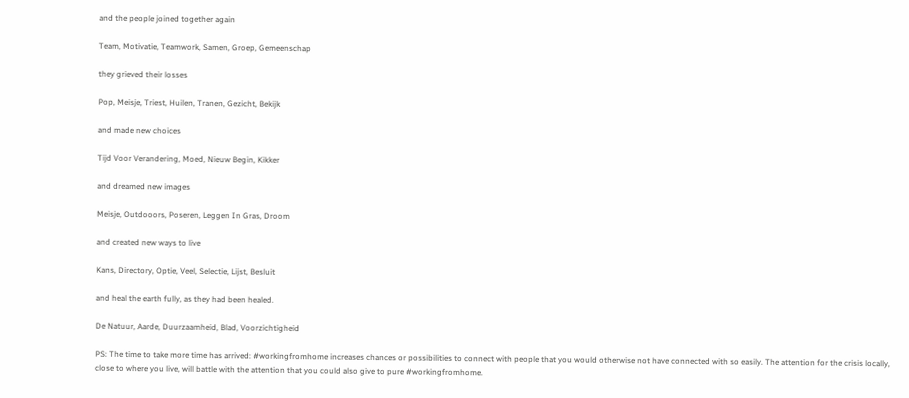and the people joined together again

Team, Motivatie, Teamwork, Samen, Groep, Gemeenschap

they grieved their losses

Pop, Meisje, Triest, Huilen, Tranen, Gezicht, Bekijk

and made new choices

Tijd Voor Verandering, Moed, Nieuw Begin, Kikker

and dreamed new images

Meisje, Outdooors, Poseren, Leggen In Gras, Droom

and created new ways to live

Kans, Directory, Optie, Veel, Selectie, Lijst, Besluit

and heal the earth fully, as they had been healed.

De Natuur, Aarde, Duurzaamheid, Blad, Voorzichtigheid

PS: The time to take more time has arrived: #workingfromhome increases chances or possibilities to connect with people that you would otherwise not have connected with so easily. The attention for the crisis locally, close to where you live, will battle with the attention that you could also give to pure #workingfromhome.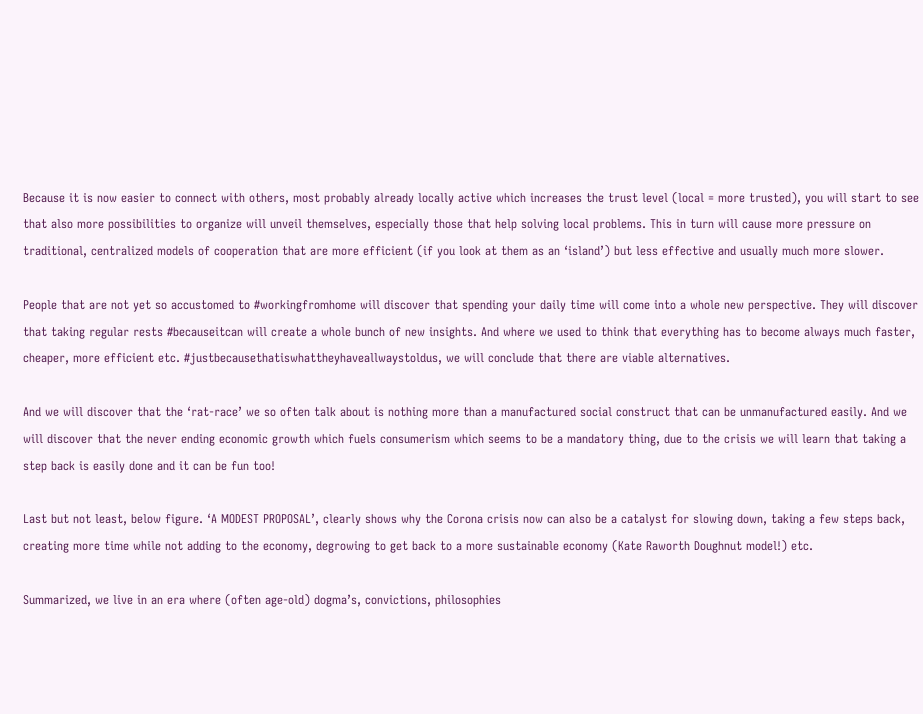Because it is now easier to connect with others, most probably already locally active which increases the trust level (local = more trusted), you will start to see that also more possibilities to organize will unveil themselves, especially those that help solving local problems. This in turn will cause more pressure on traditional, centralized models of cooperation that are more efficient (if you look at them as an ‘island’) but less effective and usually much more slower.

People that are not yet so accustomed to #workingfromhome will discover that spending your daily time will come into a whole new perspective. They will discover that taking regular rests #becauseitcan will create a whole bunch of new insights. And where we used to think that everything has to become always much faster, cheaper, more efficient etc. #justbecausethatiswhattheyhaveallwaystoldus, we will conclude that there are viable alternatives.

And we will discover that the ‘rat-race’ we so often talk about is nothing more than a manufactured social construct that can be unmanufactured easily. And we will discover that the never ending economic growth which fuels consumerism which seems to be a mandatory thing, due to the crisis we will learn that taking a step back is easily done and it can be fun too!

Last but not least, below figure. ‘A MODEST PROPOSAL’, clearly shows why the Corona crisis now can also be a catalyst for slowing down, taking a few steps back, creating more time while not adding to the economy, degrowing to get back to a more sustainable economy (Kate Raworth Doughnut model!) etc.

Summarized, we live in an era where (often age-old) dogma’s, convictions, philosophies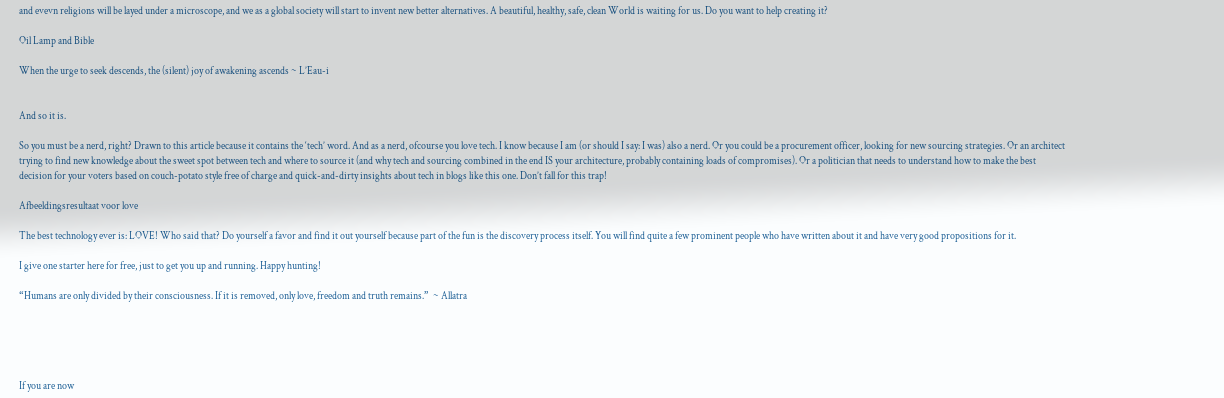and evevn religions will be layed under a microscope, and we as a global society will start to invent new better alternatives. A beautiful, healthy, safe, clean World is waiting for us. Do you want to help creating it?

Oil Lamp and Bible

When the urge to seek descends, the (silent) joy of awakening ascends ~ L’Eau-i


And so it is.

So you must be a nerd, right? Drawn to this article because it contains the ‘tech’ word. And as a nerd, ofcourse you love tech. I know because I am (or should I say: I was) also a nerd. Or you could be a procurement officer, looking for new sourcing strategies. Or an architect trying to find new knowledge about the sweet spot between tech and where to source it (and why tech and sourcing combined in the end IS your architecture, probably containing loads of compromises). Or a politician that needs to understand how to make the best decision for your voters based on couch-potato style free of charge and quick-and-dirty insights about tech in blogs like this one. Don’t fall for this trap!

Afbeeldingsresultaat voor love

The best technology ever is: LOVE! Who said that? Do yourself a favor and find it out yourself because part of the fun is the discovery process itself. You will find quite a few prominent people who have written about it and have very good propositions for it.

I give one starter here for free, just to get you up and running. Happy hunting!

“Humans are only divided by their consciousness. If it is removed, only love, freedom and truth remains.”  ~ Allatra





If you are now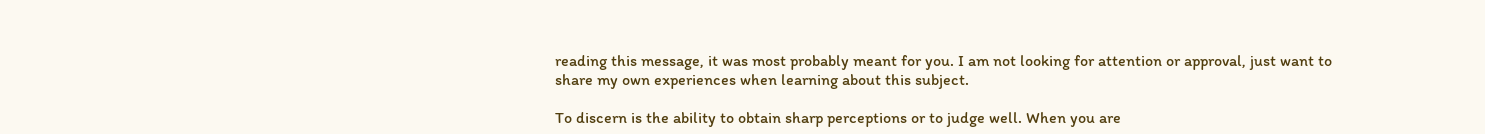reading this message, it was most probably meant for you. I am not looking for attention or approval, just want to share my own experiences when learning about this subject.

To discern is the ability to obtain sharp perceptions or to judge well. When you are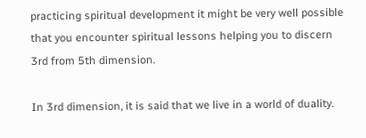practicing spiritual development it might be very well possible that you encounter spiritual lessons helping you to discern 3rd from 5th dimension.

In 3rd dimension, it is said that we live in a world of duality.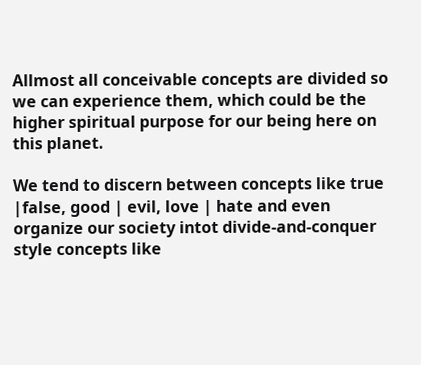Allmost all conceivable concepts are divided so we can experience them, which could be the higher spiritual purpose for our being here on this planet.

We tend to discern between concepts like true |false, good | evil, love | hate and even organize our society intot divide-and-conquer style concepts like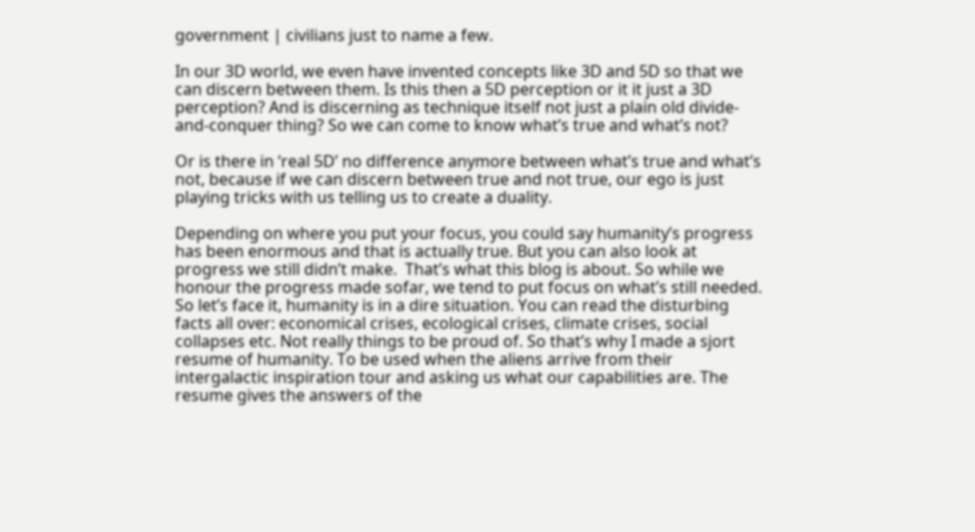government | civilians just to name a few.

In our 3D world, we even have invented concepts like 3D and 5D so that we can discern between them. Is this then a 5D perception or it it just a 3D perception? And is discerning as technique itself not just a plain old divide-and-conquer thing? So we can come to know what’s true and what’s not?

Or is there in ‘real 5D’ no difference anymore between what’s true and what’s not, because if we can discern between true and not true, our ego is just playing tricks with us telling us to create a duality.

Depending on where you put your focus, you could say humanity’s progress has been enormous and that is actually true. But you can also look at progress we still didn’t make.  That’s what this blog is about. So while we honour the progress made sofar, we tend to put focus on what’s still needed. So let’s face it, humanity is in a dire situation. You can read the disturbing facts all over: economical crises, ecological crises, climate crises, social collapses etc. Not really things to be proud of. So that’s why I made a sjort resume of humanity. To be used when the aliens arrive from their intergalactic inspiration tour and asking us what our capabilities are. The resume gives the answers of the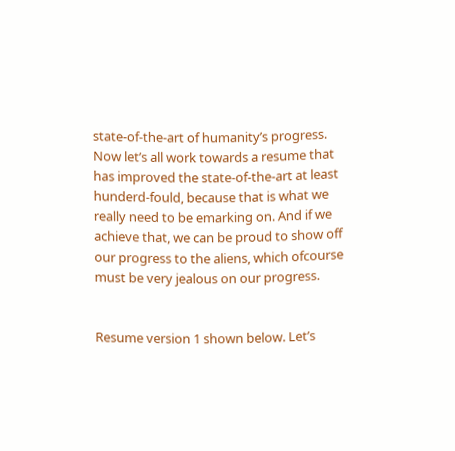state-of-the-art of humanity’s progress. Now let’s all work towards a resume that has improved the state-of-the-art at least hunderd-fould, because that is what we really need to be emarking on. And if we achieve that, we can be proud to show off our progress to the aliens, which ofcourse must be very jealous on our progress.


Resume version 1 shown below. Let’s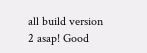all build version 2 asap! Good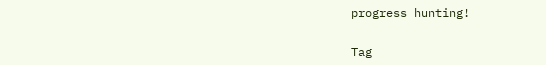progress hunting!


Tag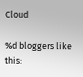Cloud

%d bloggers like this: